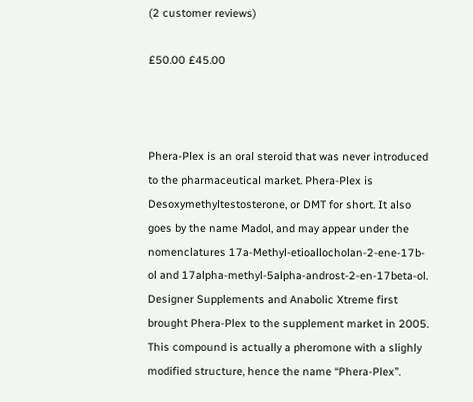(2 customer reviews)

£50.00 £45.00



Phera-Plex is an oral steroid that was never introduced to the pharmaceutical market. Phera-Plex is Desoxymethyltestosterone, or DMT for short. It also goes by the name Madol, and may appear under the nomenclatures 17a-Methyl-etioallocholan-2-ene-17b-ol and 17alpha-methyl-5alpha-androst-2-en-17beta-ol. Designer Supplements and Anabolic Xtreme first brought Phera-Plex to the supplement market in 2005. This compound is actually a pheromone with a slighly modified structure, hence the name “Phera-Plex”.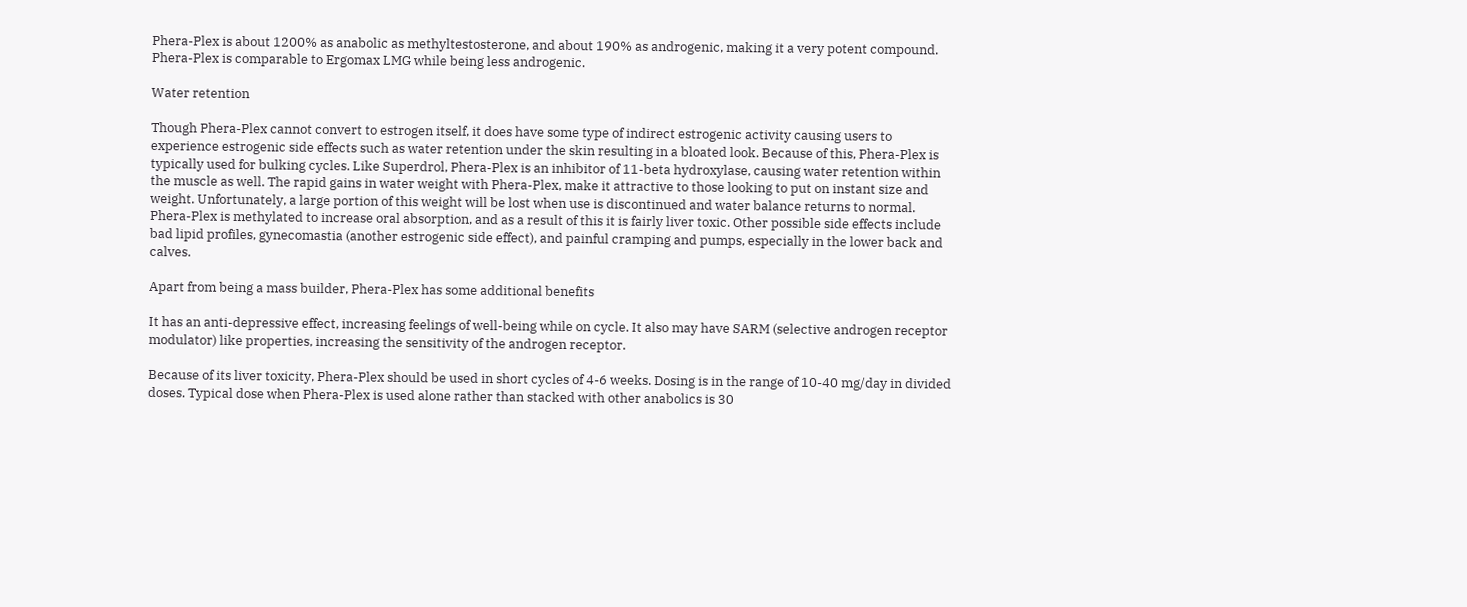Phera-Plex is about 1200% as anabolic as methyltestosterone, and about 190% as androgenic, making it a very potent compound. Phera-Plex is comparable to Ergomax LMG while being less androgenic.

Water retention

Though Phera-Plex cannot convert to estrogen itself, it does have some type of indirect estrogenic activity causing users to experience estrogenic side effects such as water retention under the skin resulting in a bloated look. Because of this, Phera-Plex is typically used for bulking cycles. Like Superdrol, Phera-Plex is an inhibitor of 11-beta hydroxylase, causing water retention within the muscle as well. The rapid gains in water weight with Phera-Plex, make it attractive to those looking to put on instant size and weight. Unfortunately, a large portion of this weight will be lost when use is discontinued and water balance returns to normal. Phera-Plex is methylated to increase oral absorption, and as a result of this it is fairly liver toxic. Other possible side effects include bad lipid profiles, gynecomastia (another estrogenic side effect), and painful cramping and pumps, especially in the lower back and calves.

Apart from being a mass builder, Phera-Plex has some additional benefits

It has an anti-depressive effect, increasing feelings of well-being while on cycle. It also may have SARM (selective androgen receptor modulator) like properties, increasing the sensitivity of the androgen receptor.

Because of its liver toxicity, Phera-Plex should be used in short cycles of 4-6 weeks. Dosing is in the range of 10-40 mg/day in divided doses. Typical dose when Phera-Plex is used alone rather than stacked with other anabolics is 30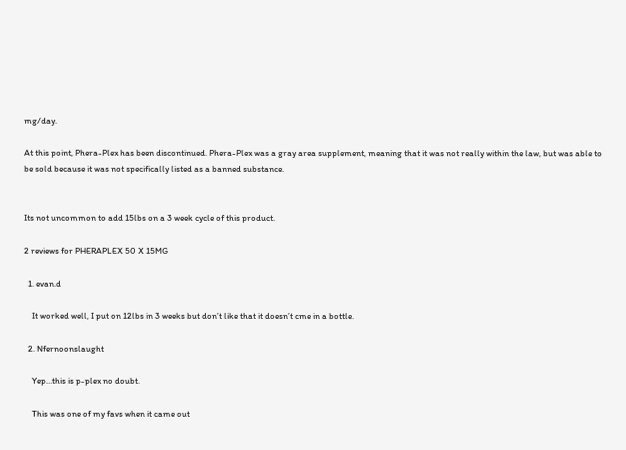mg/day.

At this point, Phera-Plex has been discontinued. Phera-Plex was a gray area supplement, meaning that it was not really within the law, but was able to be sold because it was not specifically listed as a banned substance.


Its not uncommon to add 15lbs on a 3 week cycle of this product.

2 reviews for PHERAPLEX 50 X 15MG

  1. evan.d

    It worked well, I put on 12lbs in 3 weeks but don’t like that it doesn’t cme in a bottle.

  2. Nfernoonslaught

    Yep…this is p-plex no doubt.

    This was one of my favs when it came out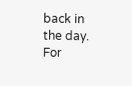back in the day. For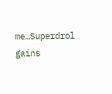me…Superdrol gains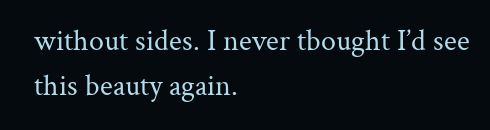without sides. I never tbought I’d see this beauty again.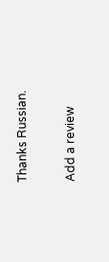Thanks Russian.

Add a review